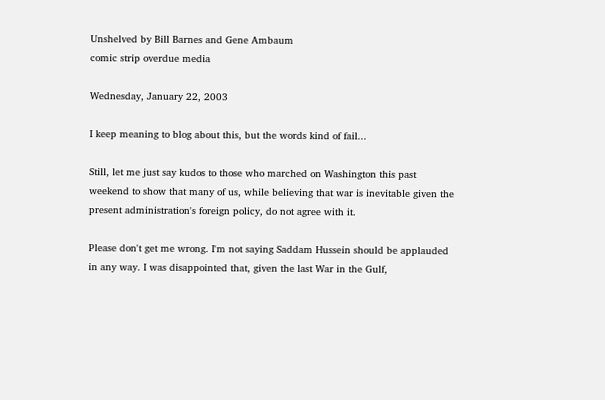Unshelved by Bill Barnes and Gene Ambaum
comic strip overdue media

Wednesday, January 22, 2003

I keep meaning to blog about this, but the words kind of fail...

Still, let me just say kudos to those who marched on Washington this past weekend to show that many of us, while believing that war is inevitable given the present administration's foreign policy, do not agree with it.

Please don't get me wrong. I'm not saying Saddam Hussein should be applauded in any way. I was disappointed that, given the last War in the Gulf,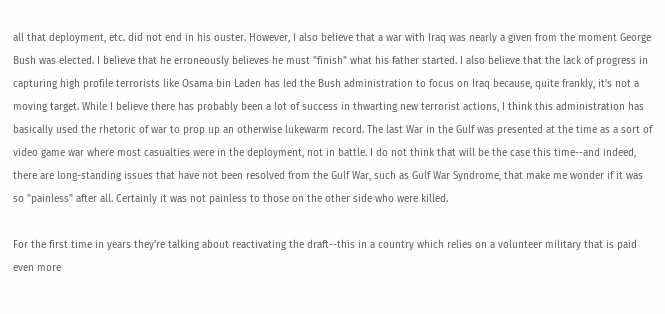all that deployment, etc. did not end in his ouster. However, I also believe that a war with Iraq was nearly a given from the moment George Bush was elected. I believe that he erroneously believes he must "finish" what his father started. I also believe that the lack of progress in capturing high profile terrorists like Osama bin Laden has led the Bush administration to focus on Iraq because, quite frankly, it's not a moving target. While I believe there has probably been a lot of success in thwarting new terrorist actions, I think this administration has basically used the rhetoric of war to prop up an otherwise lukewarm record. The last War in the Gulf was presented at the time as a sort of video game war where most casualties were in the deployment, not in battle. I do not think that will be the case this time--and indeed, there are long-standing issues that have not been resolved from the Gulf War, such as Gulf War Syndrome, that make me wonder if it was so "painless" after all. Certainly it was not painless to those on the other side who were killed.

For the first time in years they're talking about reactivating the draft--this in a country which relies on a volunteer military that is paid even more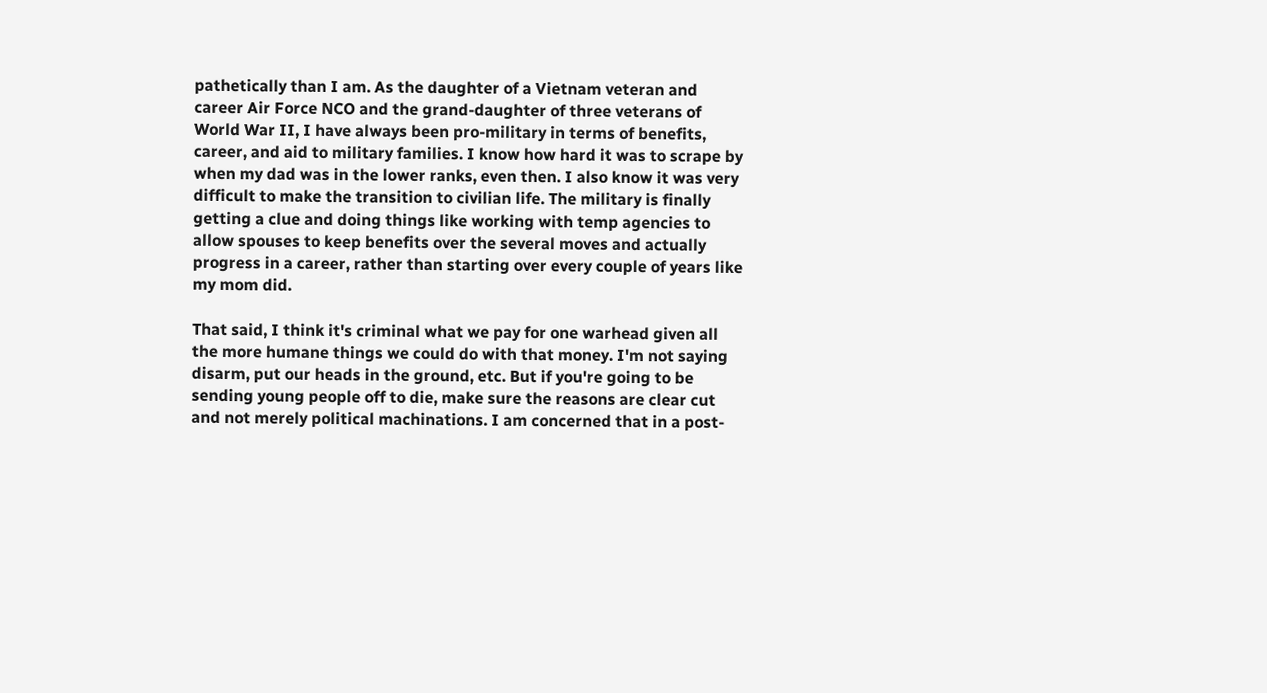pathetically than I am. As the daughter of a Vietnam veteran and career Air Force NCO and the grand-daughter of three veterans of World War II, I have always been pro-military in terms of benefits, career, and aid to military families. I know how hard it was to scrape by when my dad was in the lower ranks, even then. I also know it was very difficult to make the transition to civilian life. The military is finally getting a clue and doing things like working with temp agencies to allow spouses to keep benefits over the several moves and actually progress in a career, rather than starting over every couple of years like my mom did.

That said, I think it's criminal what we pay for one warhead given all the more humane things we could do with that money. I'm not saying disarm, put our heads in the ground, etc. But if you're going to be sending young people off to die, make sure the reasons are clear cut and not merely political machinations. I am concerned that in a post-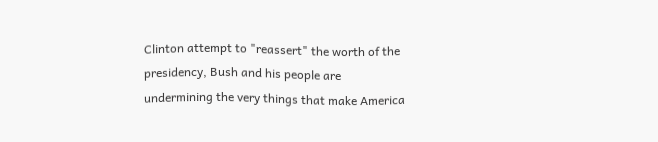Clinton attempt to "reassert" the worth of the presidency, Bush and his people are undermining the very things that make America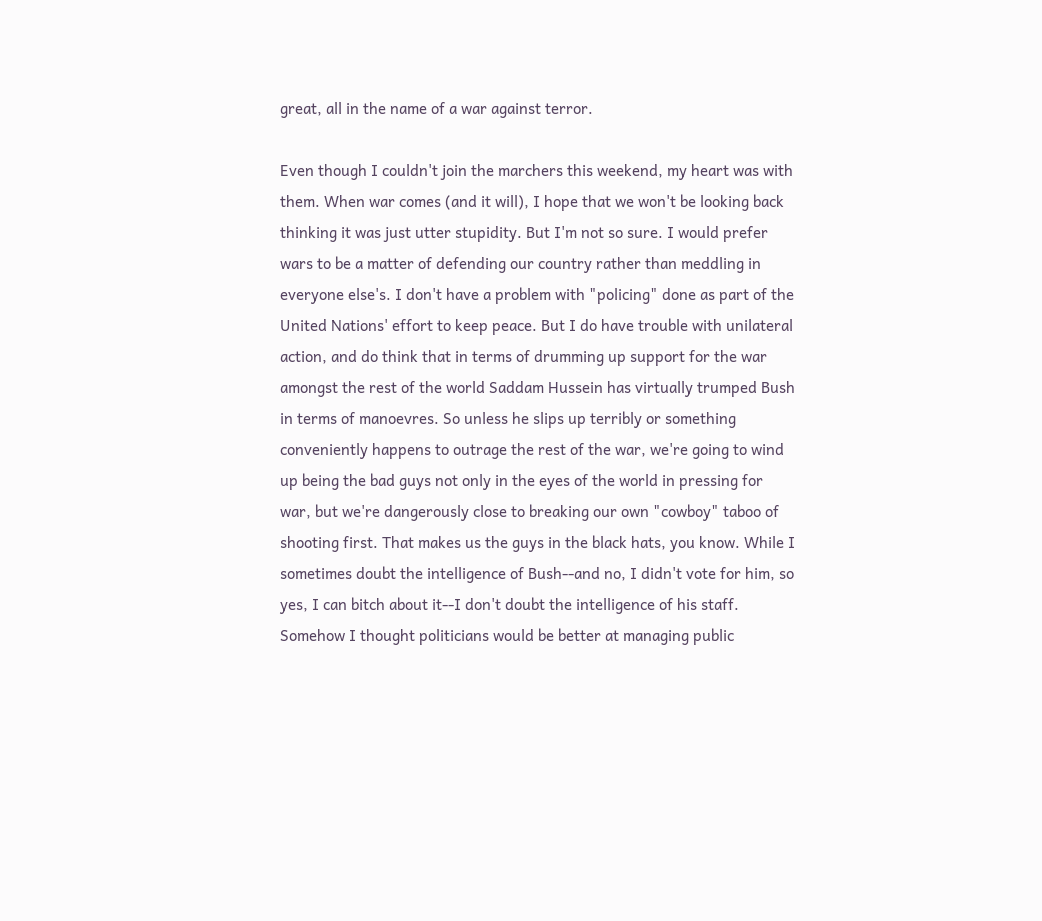great, all in the name of a war against terror.

Even though I couldn't join the marchers this weekend, my heart was with them. When war comes (and it will), I hope that we won't be looking back thinking it was just utter stupidity. But I'm not so sure. I would prefer wars to be a matter of defending our country rather than meddling in everyone else's. I don't have a problem with "policing" done as part of the United Nations' effort to keep peace. But I do have trouble with unilateral action, and do think that in terms of drumming up support for the war amongst the rest of the world Saddam Hussein has virtually trumped Bush in terms of manoevres. So unless he slips up terribly or something conveniently happens to outrage the rest of the war, we're going to wind up being the bad guys not only in the eyes of the world in pressing for war, but we're dangerously close to breaking our own "cowboy" taboo of shooting first. That makes us the guys in the black hats, you know. While I sometimes doubt the intelligence of Bush--and no, I didn't vote for him, so yes, I can bitch about it--I don't doubt the intelligence of his staff. Somehow I thought politicians would be better at managing public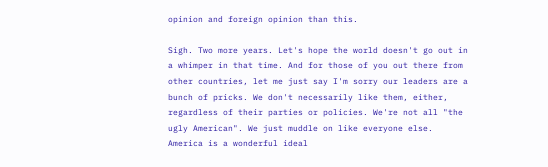opinion and foreign opinion than this.

Sigh. Two more years. Let's hope the world doesn't go out in a whimper in that time. And for those of you out there from other countries, let me just say I'm sorry our leaders are a bunch of pricks. We don't necessarily like them, either, regardless of their parties or policies. We're not all "the ugly American". We just muddle on like everyone else. America is a wonderful ideal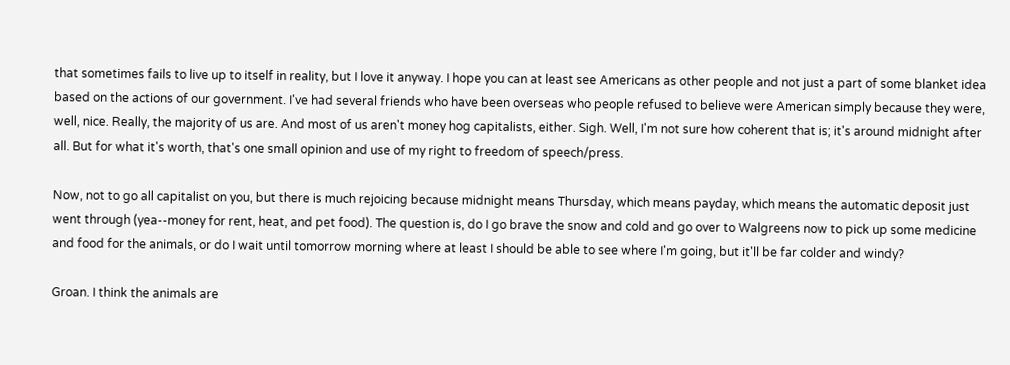that sometimes fails to live up to itself in reality, but I love it anyway. I hope you can at least see Americans as other people and not just a part of some blanket idea based on the actions of our government. I've had several friends who have been overseas who people refused to believe were American simply because they were, well, nice. Really, the majority of us are. And most of us aren't money hog capitalists, either. Sigh. Well, I'm not sure how coherent that is; it's around midnight after all. But for what it's worth, that's one small opinion and use of my right to freedom of speech/press.

Now, not to go all capitalist on you, but there is much rejoicing because midnight means Thursday, which means payday, which means the automatic deposit just went through (yea--money for rent, heat, and pet food). The question is, do I go brave the snow and cold and go over to Walgreens now to pick up some medicine and food for the animals, or do I wait until tomorrow morning where at least I should be able to see where I'm going, but it'll be far colder and windy?

Groan. I think the animals are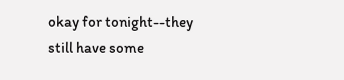okay for tonight--they still have some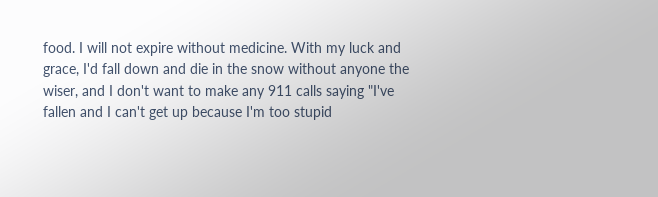food. I will not expire without medicine. With my luck and grace, I'd fall down and die in the snow without anyone the wiser, and I don't want to make any 911 calls saying "I've fallen and I can't get up because I'm too stupid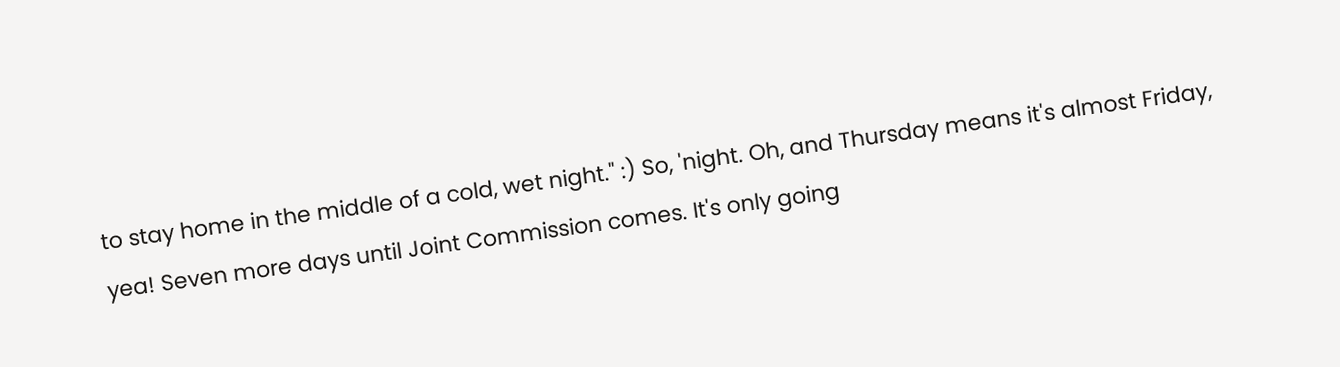to stay home in the middle of a cold, wet night." :) So, 'night. Oh, and Thursday means it's almost Friday, yea! Seven more days until Joint Commission comes. It's only going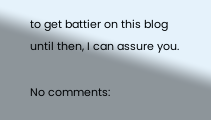to get battier on this blog until then, I can assure you.

No comments: